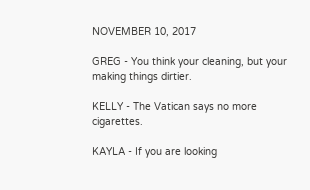NOVEMBER 10, 2017

GREG - You think your cleaning, but your making things dirtier.

KELLY - The Vatican says no more cigarettes.

KAYLA - If you are looking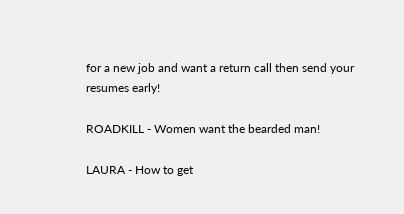for a new job and want a return call then send your resumes early!

ROADKILL - Women want the bearded man!

LAURA - How to get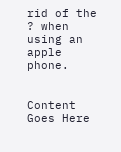rid of the ? when using an apple phone.


Content Goes Here